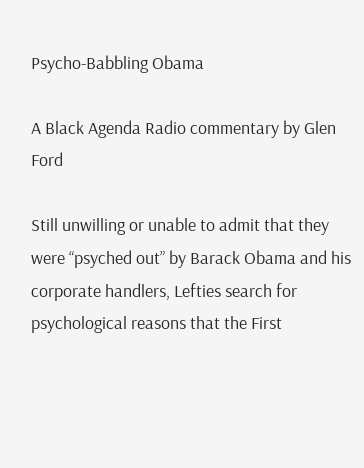Psycho-Babbling Obama

A Black Agenda Radio commentary by Glen Ford

Still unwilling or unable to admit that they were “psyched out” by Barack Obama and his corporate handlers, Lefties search for psychological reasons that the First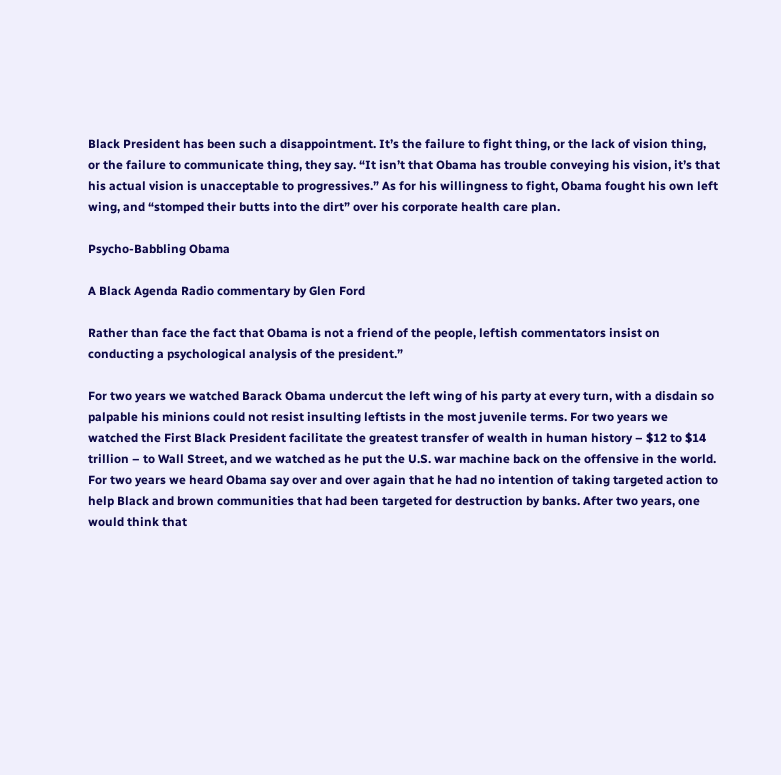Black President has been such a disappointment. It’s the failure to fight thing, or the lack of vision thing, or the failure to communicate thing, they say. “It isn’t that Obama has trouble conveying his vision, it’s that his actual vision is unacceptable to progressives.” As for his willingness to fight, Obama fought his own left wing, and “stomped their butts into the dirt” over his corporate health care plan.

Psycho-Babbling Obama

A Black Agenda Radio commentary by Glen Ford

Rather than face the fact that Obama is not a friend of the people, leftish commentators insist on conducting a psychological analysis of the president.”

For two years we watched Barack Obama undercut the left wing of his party at every turn, with a disdain so palpable his minions could not resist insulting leftists in the most juvenile terms. For two years we watched the First Black President facilitate the greatest transfer of wealth in human history – $12 to $14 trillion – to Wall Street, and we watched as he put the U.S. war machine back on the offensive in the world. For two years we heard Obama say over and over again that he had no intention of taking targeted action to help Black and brown communities that had been targeted for destruction by banks. After two years, one would think that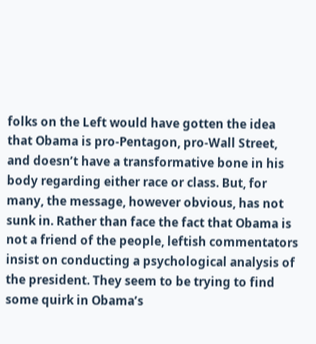folks on the Left would have gotten the idea that Obama is pro-Pentagon, pro-Wall Street, and doesn’t have a transformative bone in his body regarding either race or class. But, for many, the message, however obvious, has not sunk in. Rather than face the fact that Obama is not a friend of the people, leftish commentators insist on conducting a psychological analysis of the president. They seem to be trying to find some quirk in Obama’s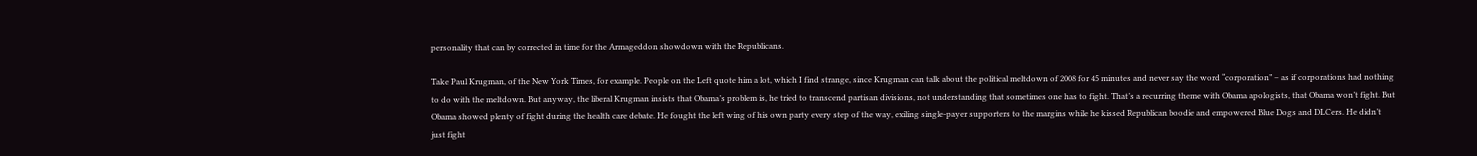personality that can by corrected in time for the Armageddon showdown with the Republicans.

Take Paul Krugman, of the New York Times, for example. People on the Left quote him a lot, which I find strange, since Krugman can talk about the political meltdown of 2008 for 45 minutes and never say the word “corporation” – as if corporations had nothing to do with the meltdown. But anyway, the liberal Krugman insists that Obama’s problem is, he tried to transcend partisan divisions, not understanding that sometimes one has to fight. That’s a recurring theme with Obama apologists, that Obama won’t fight. But Obama showed plenty of fight during the health care debate. He fought the left wing of his own party every step of the way, exiling single-payer supporters to the margins while he kissed Republican boodie and empowered Blue Dogs and DLCers. He didn’t just fight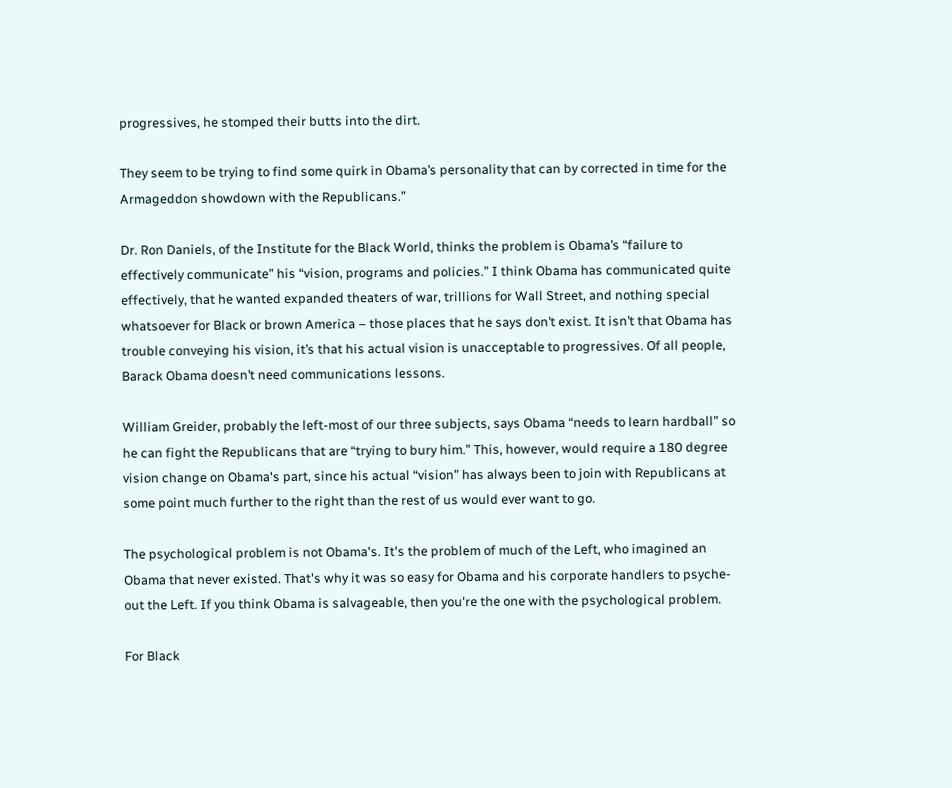progressives, he stomped their butts into the dirt.

They seem to be trying to find some quirk in Obama’s personality that can by corrected in time for the Armageddon showdown with the Republicans.”

Dr. Ron Daniels, of the Institute for the Black World, thinks the problem is Obama’s “failure to effectively communicate” his “vision, programs and policies.” I think Obama has communicated quite effectively, that he wanted expanded theaters of war, trillions for Wall Street, and nothing special whatsoever for Black or brown America – those places that he says don’t exist. It isn’t that Obama has trouble conveying his vision, it’s that his actual vision is unacceptable to progressives. Of all people, Barack Obama doesn’t need communications lessons.

William Greider, probably the left-most of our three subjects, says Obama “needs to learn hardball” so he can fight the Republicans that are “trying to bury him.” This, however, would require a 180 degree vision change on Obama's part, since his actual “vision” has always been to join with Republicans at some point much further to the right than the rest of us would ever want to go.

The psychological problem is not Obama's. It's the problem of much of the Left, who imagined an Obama that never existed. That's why it was so easy for Obama and his corporate handlers to psyche-out the Left. If you think Obama is salvageable, then you're the one with the psychological problem.

For Black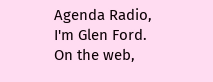Agenda Radio, I'm Glen Ford. On the web,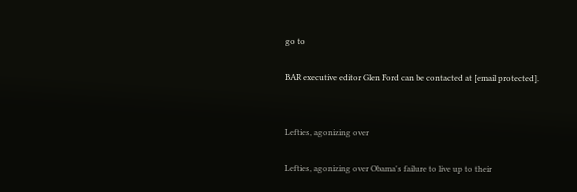go to

BAR executive editor Glen Ford can be contacted at [email protected].


Lefties, agonizing over

Lefties, agonizing over Obama's failure to live up to their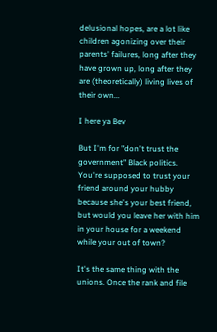delusional hopes, are a lot like children agonizing over their parents' failures, long after they have grown up, long after they are (theoretically) living lives of their own...

I here ya Bev

But I'm for "don't trust the government" Black politics. You're supposed to trust your friend around your hubby because she's your best friend, but would you leave her with him in your house for a weekend while your out of town?

It's the same thing with the unions. Once the rank and file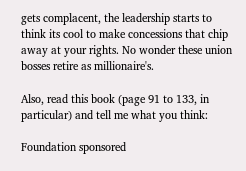gets complacent, the leadership starts to think its cool to make concessions that chip away at your rights. No wonder these union bosses retire as millionaire's.

Also, read this book (page 91 to 133, in particular) and tell me what you think:

Foundation sponsored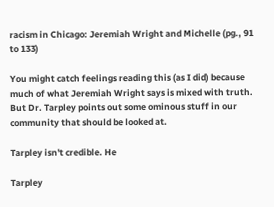racism in Chicago: Jeremiah Wright and Michelle (pg., 91 to 133)

You might catch feelings reading this (as I did) because much of what Jeremiah Wright says is mixed with truth. But Dr. Tarpley points out some ominous stuff in our community that should be looked at.

Tarpley isn't credible. He

Tarpley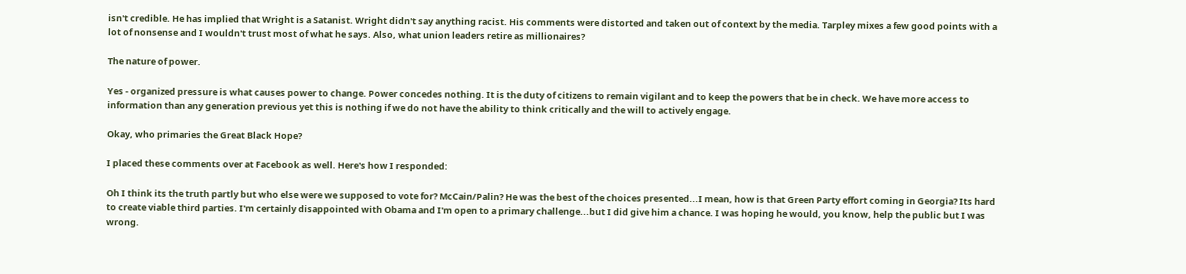isn't credible. He has implied that Wright is a Satanist. Wright didn't say anything racist. His comments were distorted and taken out of context by the media. Tarpley mixes a few good points with a lot of nonsense and I wouldn't trust most of what he says. Also, what union leaders retire as millionaires?

The nature of power.

Yes - organized pressure is what causes power to change. Power concedes nothing. It is the duty of citizens to remain vigilant and to keep the powers that be in check. We have more access to information than any generation previous yet this is nothing if we do not have the ability to think critically and the will to actively engage.

Okay, who primaries the Great Black Hope?

I placed these comments over at Facebook as well. Here's how I responded:

Oh I think its the truth partly but who else were we supposed to vote for? McCain/Palin? He was the best of the choices presented...I mean, how is that Green Party effort coming in Georgia? Its hard to create viable third parties. I'm certainly disappointed with Obama and I'm open to a primary challenge...but I did give him a chance. I was hoping he would, you know, help the public but I was wrong.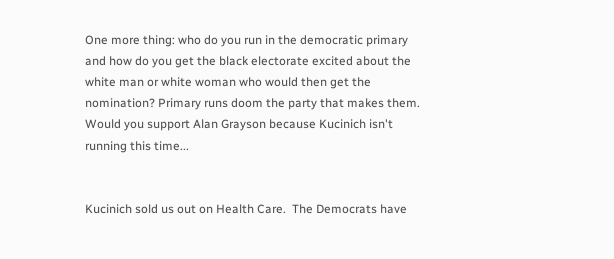One more thing: who do you run in the democratic primary and how do you get the black electorate excited about the white man or white woman who would then get the nomination? Primary runs doom the party that makes them. Would you support Alan Grayson because Kucinich isn't running this time...


Kucinich sold us out on Health Care.  The Democrats have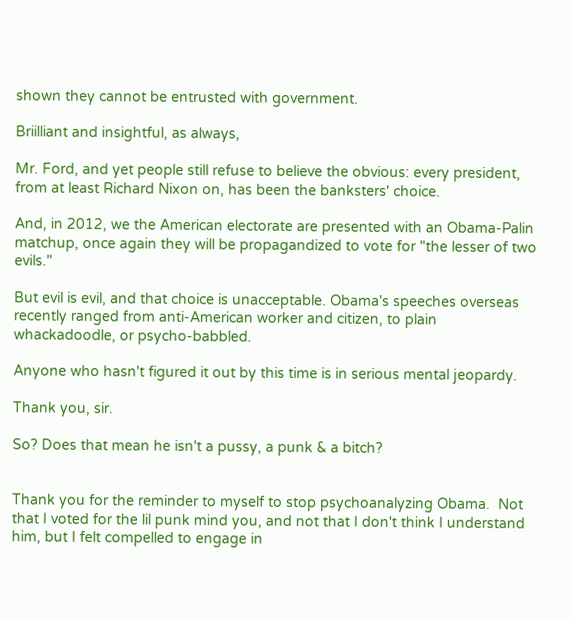shown they cannot be entrusted with government.

Briilliant and insightful, as always,

Mr. Ford, and yet people still refuse to believe the obvious: every president, from at least Richard Nixon on, has been the banksters' choice.

And, in 2012, we the American electorate are presented with an Obama-Palin matchup, once again they will be propagandized to vote for "the lesser of two evils."

But evil is evil, and that choice is unacceptable. Obama's speeches overseas recently ranged from anti-American worker and citizen, to plain whackadoodle, or psycho-babbled.

Anyone who hasn't figured it out by this time is in serious mental jeopardy.

Thank you, sir.

So? Does that mean he isn't a pussy, a punk & a bitch?


Thank you for the reminder to myself to stop psychoanalyzing Obama.  Not that I voted for the lil punk mind you, and not that I don't think I understand him, but I felt compelled to engage in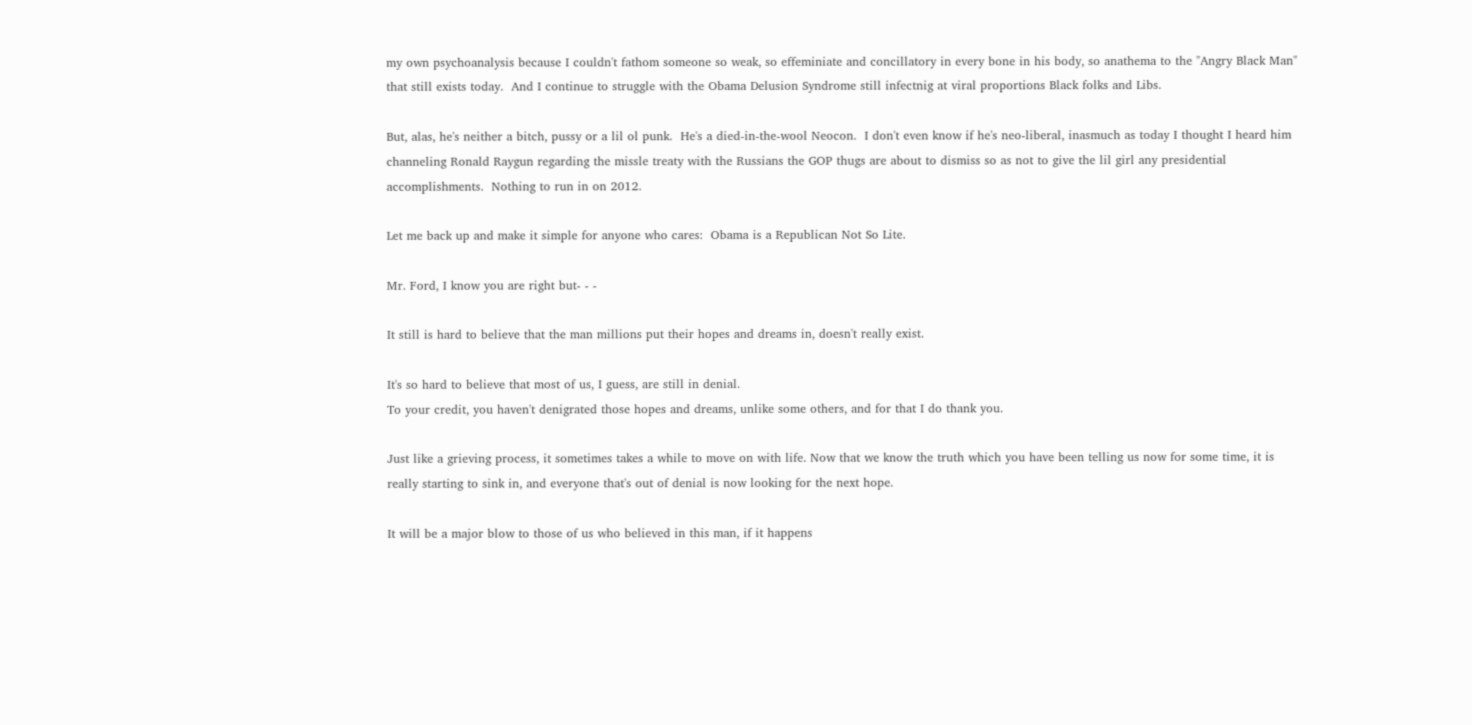my own psychoanalysis because I couldn't fathom someone so weak, so effeminiate and concillatory in every bone in his body, so anathema to the "Angry Black Man" that still exists today.  And I continue to struggle with the Obama Delusion Syndrome still infectnig at viral proportions Black folks and Libs.

But, alas, he's neither a bitch, pussy or a lil ol punk.  He's a died-in-the-wool Neocon.  I don't even know if he's neo-liberal, inasmuch as today I thought I heard him channeling Ronald Raygun regarding the missle treaty with the Russians the GOP thugs are about to dismiss so as not to give the lil girl any presidential accomplishments.  Nothing to run in on 2012.

Let me back up and make it simple for anyone who cares:  Obama is a Republican Not So Lite.

Mr. Ford, I know you are right but- - -

It still is hard to believe that the man millions put their hopes and dreams in, doesn't really exist.

It's so hard to believe that most of us, I guess, are still in denial.
To your credit, you haven't denigrated those hopes and dreams, unlike some others, and for that I do thank you.

Just like a grieving process, it sometimes takes a while to move on with life. Now that we know the truth which you have been telling us now for some time, it is really starting to sink in, and everyone that's out of denial is now looking for the next hope.

It will be a major blow to those of us who believed in this man, if it happens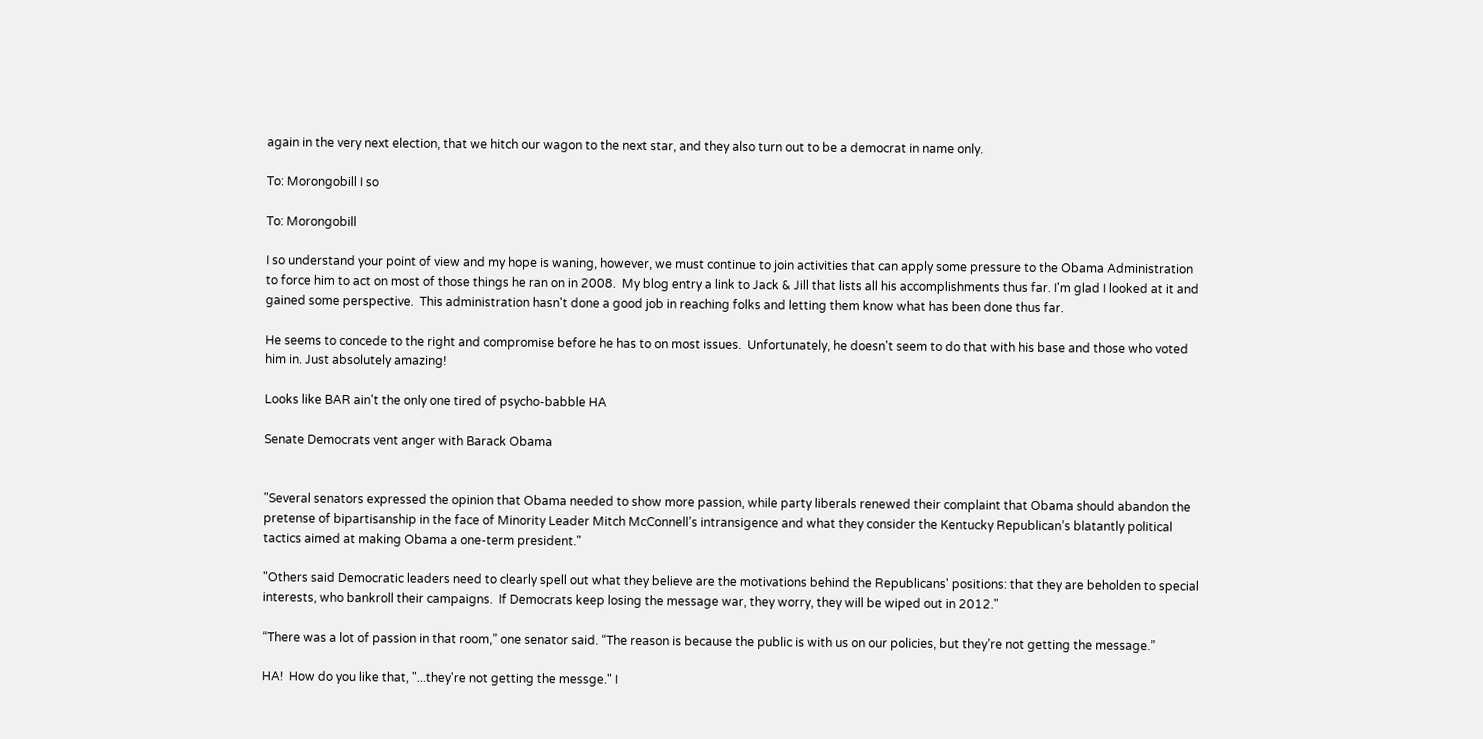again in the very next election, that we hitch our wagon to the next star, and they also turn out to be a democrat in name only.

To: Morongobill I so

To: Morongobill

I so understand your point of view and my hope is waning, however, we must continue to join activities that can apply some pressure to the Obama Administration to force him to act on most of those things he ran on in 2008.  My blog entry a link to Jack & Jill that lists all his accomplishments thus far. I'm glad I looked at it and gained some perspective.  This administration hasn't done a good job in reaching folks and letting them know what has been done thus far.

He seems to concede to the right and compromise before he has to on most issues.  Unfortunately, he doesn't seem to do that with his base and those who voted him in. Just absolutely amazing!

Looks like BAR ain't the only one tired of psycho-babble HA

Senate Democrats vent anger with Barack Obama


"Several senators expressed the opinion that Obama needed to show more passion, while party liberals renewed their complaint that Obama should abandon the pretense of bipartisanship in the face of Minority Leader Mitch McConnell’s intransigence and what they consider the Kentucky Republican’s blatantly political tactics aimed at making Obama a one-term president."

"Others said Democratic leaders need to clearly spell out what they believe are the motivations behind the Republicans' positions: that they are beholden to special interests, who bankroll their campaigns.  If Democrats keep losing the message war, they worry, they will be wiped out in 2012."

“There was a lot of passion in that room,” one senator said. “The reason is because the public is with us on our policies, but they’re not getting the message.”

HA!  How do you like that, "...they're not getting the messge." I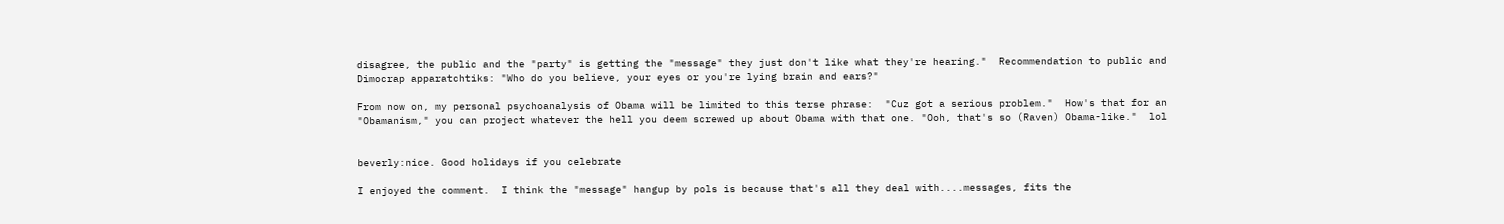disagree, the public and the "party" is getting the "message" they just don't like what they're hearing."  Recommendation to public and Dimocrap apparatchtiks: "Who do you believe, your eyes or you're lying brain and ears?"

From now on, my personal psychoanalysis of Obama will be limited to this terse phrase:  "Cuz got a serious problem."  How's that for an "Obamanism," you can project whatever the hell you deem screwed up about Obama with that one. "Ooh, that's so (Raven) Obama-like."  lol


beverly:nice. Good holidays if you celebrate

I enjoyed the comment.  I think the "message" hangup by pols is because that's all they deal with....messages, fits the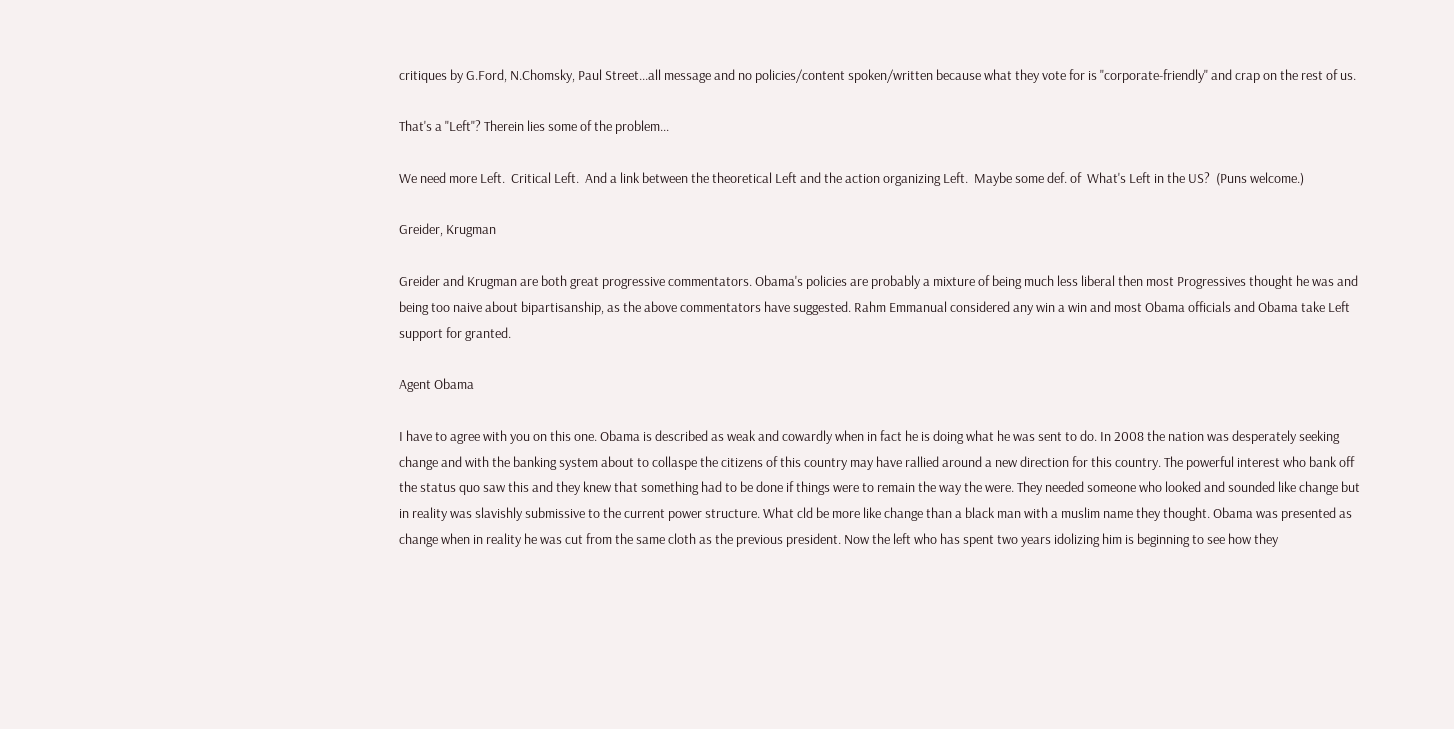critiques by G.Ford, N.Chomsky, Paul Street...all message and no policies/content spoken/written because what they vote for is "corporate-friendly" and crap on the rest of us.

That's a "Left"? Therein lies some of the problem...

We need more Left.  Critical Left.  And a link between the theoretical Left and the action organizing Left.  Maybe some def. of  What's Left in the US?  (Puns welcome.)

Greider, Krugman

Greider and Krugman are both great progressive commentators. Obama's policies are probably a mixture of being much less liberal then most Progressives thought he was and being too naive about bipartisanship, as the above commentators have suggested. Rahm Emmanual considered any win a win and most Obama officials and Obama take Left support for granted.

Agent Obama

I have to agree with you on this one. Obama is described as weak and cowardly when in fact he is doing what he was sent to do. In 2008 the nation was desperately seeking change and with the banking system about to collaspe the citizens of this country may have rallied around a new direction for this country. The powerful interest who bank off the status quo saw this and they knew that something had to be done if things were to remain the way the were. They needed someone who looked and sounded like change but in reality was slavishly submissive to the current power structure. What cld be more like change than a black man with a muslim name they thought. Obama was presented as change when in reality he was cut from the same cloth as the previous president. Now the left who has spent two years idolizing him is beginning to see how they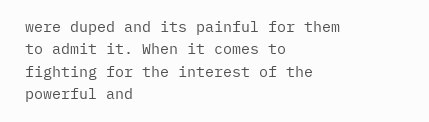were duped and its painful for them to admit it. When it comes to fighting for the interest of the powerful and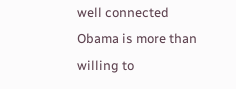well connected Obama is more than willing to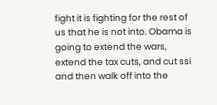fight it is fighting for the rest of us that he is not into. Obama is going to extend the wars, extend the tax cuts, and cut ssi and then walk off into the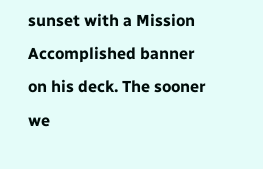sunset with a Mission Accomplished banner on his deck. The sooner we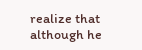realize that although he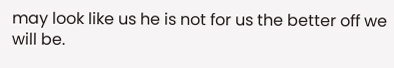may look like us he is not for us the better off we will be.